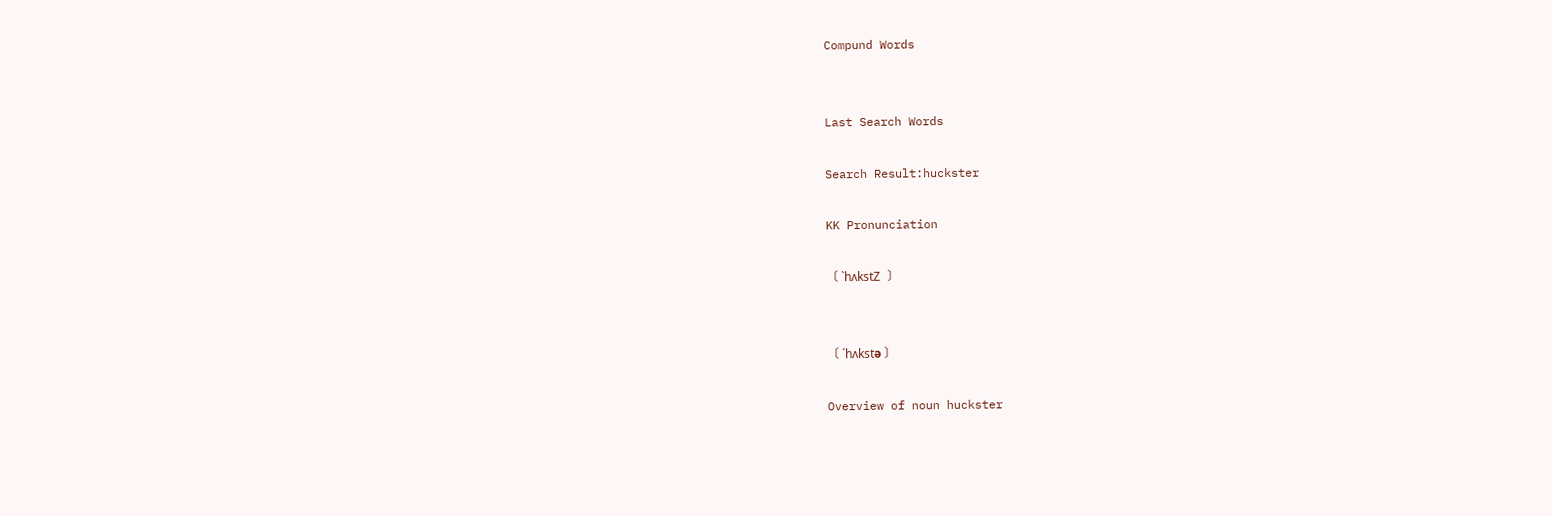Compund Words


Last Search Words

Search Result:huckster

KK Pronunciation

〔 ˋhʌkstZ 〕


〔 ˊhʌkstә 〕

Overview of noun huckster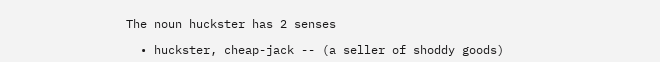The noun huckster has 2 senses

  • huckster, cheap-jack -- (a seller of shoddy goods)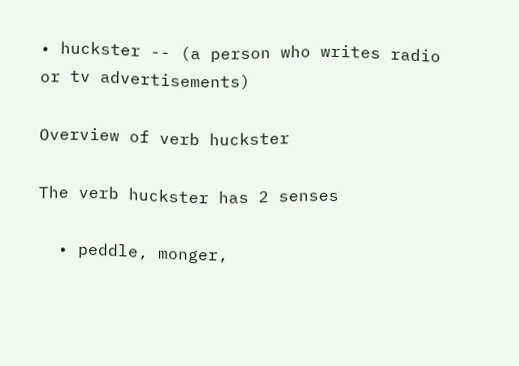• huckster -- (a person who writes radio or tv advertisements)

Overview of verb huckster

The verb huckster has 2 senses

  • peddle, monger,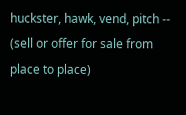huckster, hawk, vend, pitch -- (sell or offer for sale from place to place)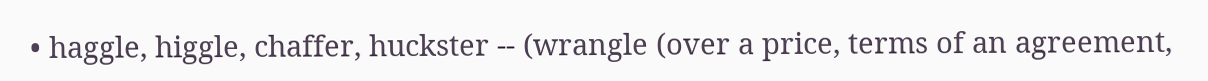• haggle, higgle, chaffer, huckster -- (wrangle (over a price, terms of an agreement,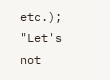etc.); "Let's not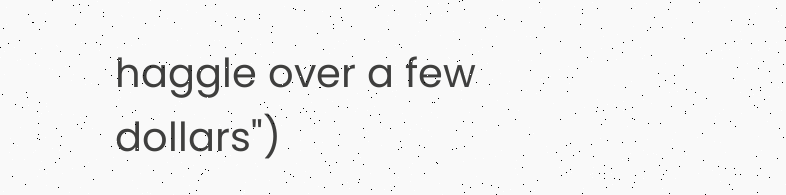haggle over a few dollars")